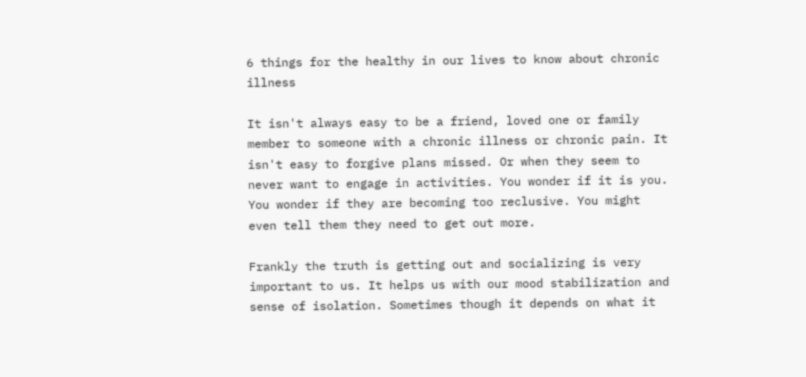6 things for the healthy in our lives to know about chronic illness

It isn't always easy to be a friend, loved one or family member to someone with a chronic illness or chronic pain. It isn't easy to forgive plans missed. Or when they seem to never want to engage in activities. You wonder if it is you. You wonder if they are becoming too reclusive. You might even tell them they need to get out more.

Frankly the truth is getting out and socializing is very important to us. It helps us with our mood stabilization and sense of isolation. Sometimes though it depends on what it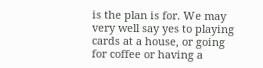is the plan is for. We may very well say yes to playing cards at a house, or going for coffee or having a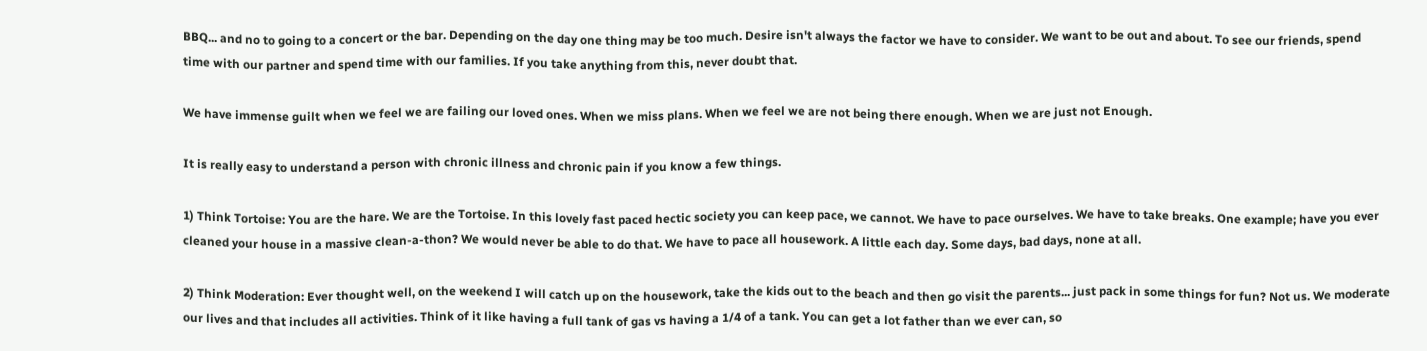BBQ... and no to going to a concert or the bar. Depending on the day one thing may be too much. Desire isn't always the factor we have to consider. We want to be out and about. To see our friends, spend time with our partner and spend time with our families. If you take anything from this, never doubt that.

We have immense guilt when we feel we are failing our loved ones. When we miss plans. When we feel we are not being there enough. When we are just not Enough.

It is really easy to understand a person with chronic illness and chronic pain if you know a few things.

1) Think Tortoise: You are the hare. We are the Tortoise. In this lovely fast paced hectic society you can keep pace, we cannot. We have to pace ourselves. We have to take breaks. One example; have you ever cleaned your house in a massive clean-a-thon? We would never be able to do that. We have to pace all housework. A little each day. Some days, bad days, none at all.

2) Think Moderation: Ever thought well, on the weekend I will catch up on the housework, take the kids out to the beach and then go visit the parents... just pack in some things for fun? Not us. We moderate our lives and that includes all activities. Think of it like having a full tank of gas vs having a 1/4 of a tank. You can get a lot father than we ever can, so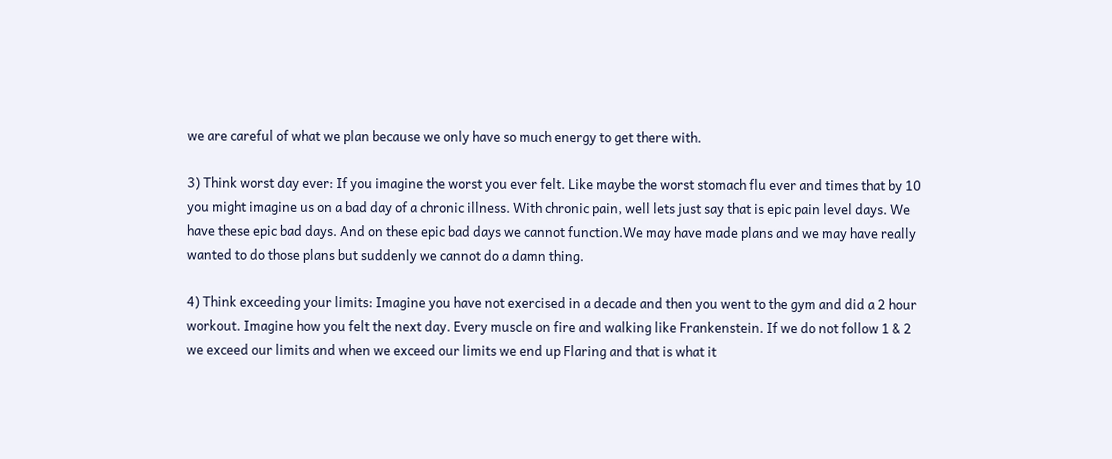we are careful of what we plan because we only have so much energy to get there with.

3) Think worst day ever: If you imagine the worst you ever felt. Like maybe the worst stomach flu ever and times that by 10 you might imagine us on a bad day of a chronic illness. With chronic pain, well lets just say that is epic pain level days. We have these epic bad days. And on these epic bad days we cannot function.We may have made plans and we may have really wanted to do those plans but suddenly we cannot do a damn thing.

4) Think exceeding your limits: Imagine you have not exercised in a decade and then you went to the gym and did a 2 hour workout. Imagine how you felt the next day. Every muscle on fire and walking like Frankenstein. If we do not follow 1 & 2 we exceed our limits and when we exceed our limits we end up Flaring and that is what it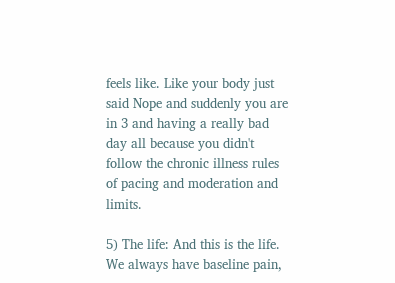feels like. Like your body just said Nope and suddenly you are in 3 and having a really bad day all because you didn't follow the chronic illness rules of pacing and moderation and limits.

5) The life: And this is the life. We always have baseline pain,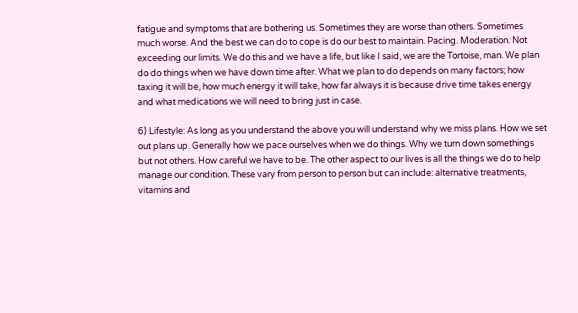fatigue and symptoms that are bothering us. Sometimes they are worse than others. Sometimes much worse. And the best we can do to cope is do our best to maintain. Pacing. Moderation. Not exceeding our limits. We do this and we have a life, but like I said, we are the Tortoise, man. We plan do do things when we have down time after. What we plan to do depends on many factors; how taxing it will be, how much energy it will take, how far always it is because drive time takes energy and what medications we will need to bring just in case.

6) Lifestyle: As long as you understand the above you will understand why we miss plans. How we set out plans up. Generally how we pace ourselves when we do things. Why we turn down somethings but not others. How careful we have to be. The other aspect to our lives is all the things we do to help manage our condition. These vary from person to person but can include: alternative treatments, vitamins and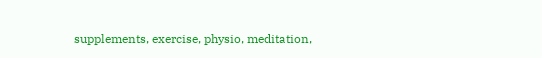supplements, exercise, physio, meditation,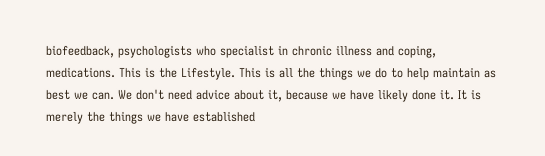biofeedback, psychologists who specialist in chronic illness and coping, medications. This is the Lifestyle. This is all the things we do to help maintain as best we can. We don't need advice about it, because we have likely done it. It is merely the things we have established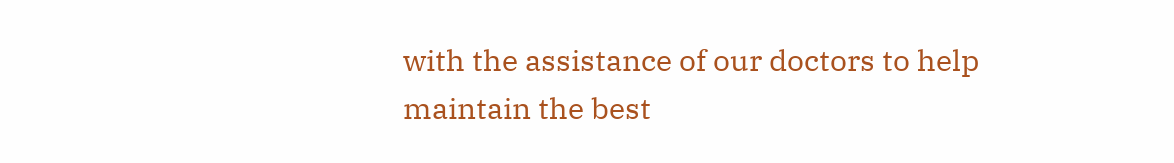with the assistance of our doctors to help maintain the best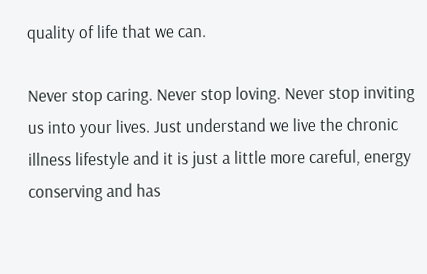quality of life that we can.

Never stop caring. Never stop loving. Never stop inviting us into your lives. Just understand we live the chronic illness lifestyle and it is just a little more careful, energy conserving and has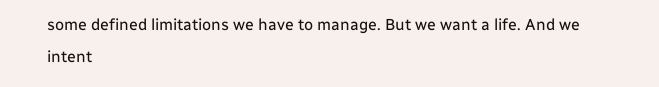some defined limitations we have to manage. But we want a life. And we intent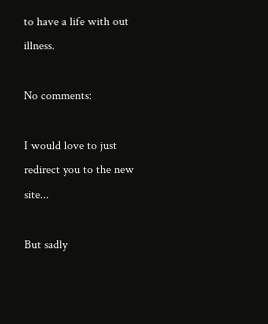to have a life with out illness.

No comments:

I would love to just redirect you to the new site...

But sadly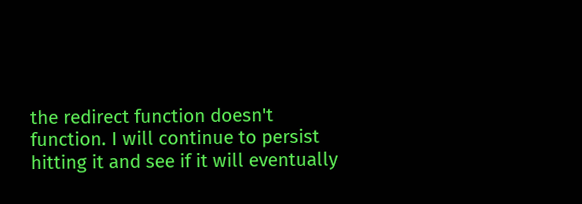the redirect function doesn't function. I will continue to persist hitting it and see if it will eventually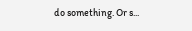do something. Or s...